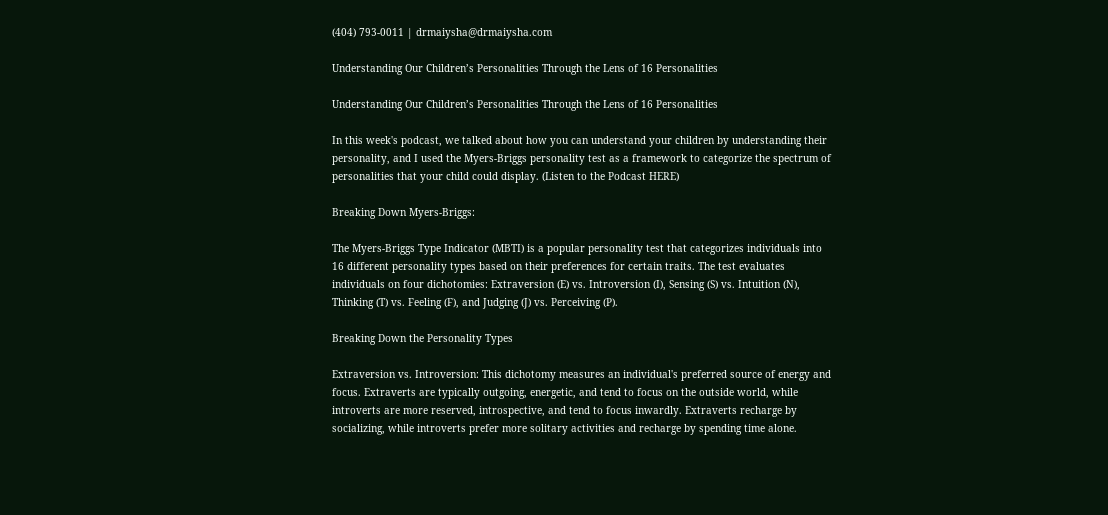(404) 793-0011 | drmaiysha@drmaiysha.com

Understanding Our Children’s Personalities Through the Lens of 16 Personalities

Understanding Our Children’s Personalities Through the Lens of 16 Personalities

In this week's podcast, we talked about how you can understand your children by understanding their personality, and I used the Myers-Briggs personality test as a framework to categorize the spectrum of personalities that your child could display. (Listen to the Podcast HERE)

Breaking Down Myers-Briggs:

The Myers-Briggs Type Indicator (MBTI) is a popular personality test that categorizes individuals into 16 different personality types based on their preferences for certain traits. The test evaluates individuals on four dichotomies: Extraversion (E) vs. Introversion (I), Sensing (S) vs. Intuition (N), Thinking (T) vs. Feeling (F), and Judging (J) vs. Perceiving (P).

Breaking Down the Personality Types

Extraversion vs. Introversion: This dichotomy measures an individual's preferred source of energy and focus. Extraverts are typically outgoing, energetic, and tend to focus on the outside world, while introverts are more reserved, introspective, and tend to focus inwardly. Extraverts recharge by socializing, while introverts prefer more solitary activities and recharge by spending time alone.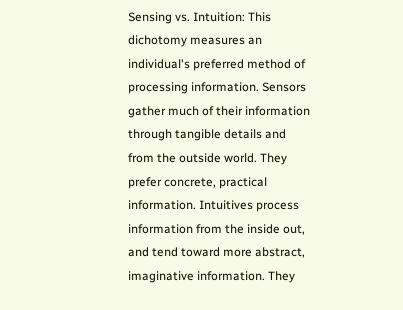Sensing vs. Intuition: This dichotomy measures an individual's preferred method of processing information. Sensors gather much of their information through tangible details and from the outside world. They prefer concrete, practical information. Intuitives process information from the inside out, and tend toward more abstract, imaginative information. They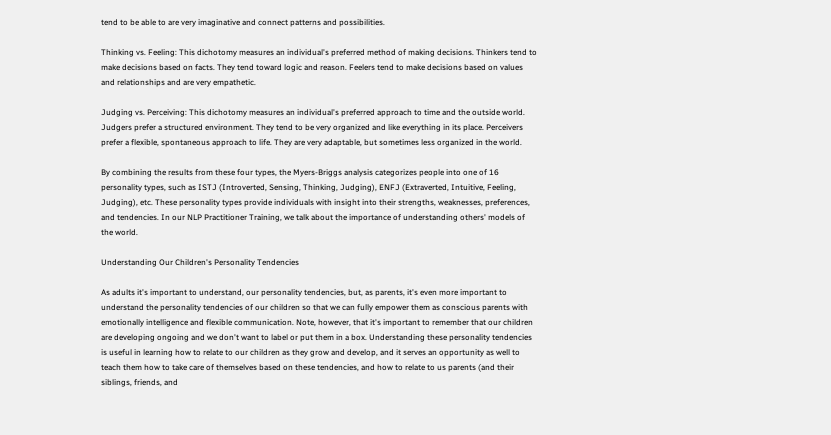tend to be able to are very imaginative and connect patterns and possibilities.

Thinking vs. Feeling: This dichotomy measures an individual's preferred method of making decisions. Thinkers tend to make decisions based on facts. They tend toward logic and reason. Feelers tend to make decisions based on values and relationships and are very empathetic.

Judging vs. Perceiving: This dichotomy measures an individual's preferred approach to time and the outside world. Judgers prefer a structured environment. They tend to be very organized and like everything in its place. Perceivers prefer a flexible, spontaneous approach to life. They are very adaptable, but sometimes less organized in the world.

By combining the results from these four types, the Myers-Briggs analysis categorizes people into one of 16 personality types, such as ISTJ (Introverted, Sensing, Thinking, Judging), ENFJ (Extraverted, Intuitive, Feeling, Judging), etc. These personality types provide individuals with insight into their strengths, weaknesses, preferences, and tendencies. In our NLP Practitioner Training, we talk about the importance of understanding others' models of the world.

Understanding Our Children's Personality Tendencies

As adults it's important to understand, our personality tendencies, but, as parents, it's even more important to understand the personality tendencies of our children so that we can fully empower them as conscious parents with emotionally intelligence and flexible communication. Note, however, that it's important to remember that our children are developing ongoing and we don't want to label or put them in a box. Understanding these personality tendencies is useful in learning how to relate to our children as they grow and develop, and it serves an opportunity as well to teach them how to take care of themselves based on these tendencies, and how to relate to us parents (and their siblings, friends, and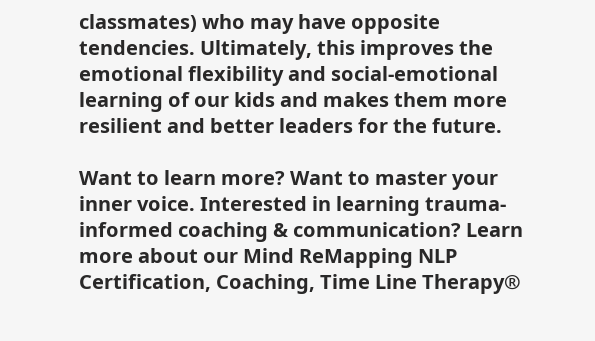classmates) who may have opposite tendencies. Ultimately, this improves the emotional flexibility and social-emotional learning of our kids and makes them more resilient and better leaders for the future.

Want to learn more? Want to master your inner voice. Interested in learning trauma-informed coaching & communication? Learn more about our Mind ReMapping NLP Certification, Coaching, Time Line Therapy®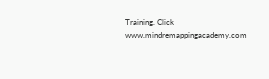Training. Click www.mindremappingacademy.com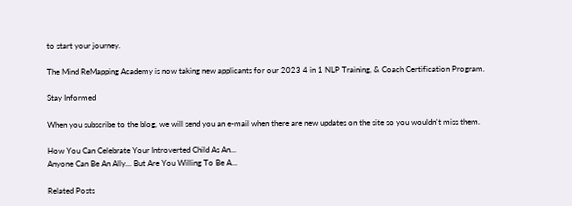to start your journey.

The Mind ReMapping Academy is now taking new applicants for our 2023 4 in 1 NLP Training, & Coach Certification Program.

Stay Informed

When you subscribe to the blog, we will send you an e-mail when there are new updates on the site so you wouldn't miss them.

How You Can Celebrate Your Introverted Child As An...
Anyone Can Be An Ally… But Are You Willing To Be A...

Related Posts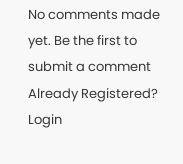No comments made yet. Be the first to submit a comment
Already Registered? Login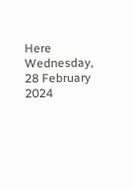Here
Wednesday, 28 February 2024